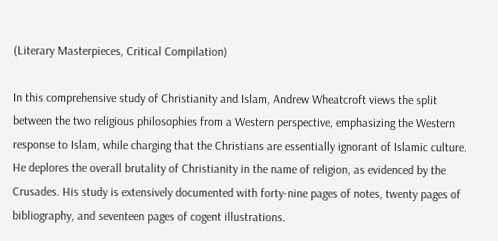(Literary Masterpieces, Critical Compilation)

In this comprehensive study of Christianity and Islam, Andrew Wheatcroft views the split between the two religious philosophies from a Western perspective, emphasizing the Western response to Islam, while charging that the Christians are essentially ignorant of Islamic culture. He deplores the overall brutality of Christianity in the name of religion, as evidenced by the Crusades. His study is extensively documented with forty-nine pages of notes, twenty pages of bibliography, and seventeen pages of cogent illustrations.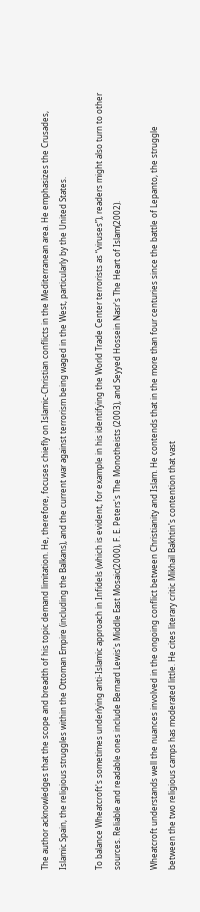The author acknowledges that the scope and breadth of his topic demand limitation. He, therefore, focuses chiefly on Islamic-Christian conflicts in the Mediterranean area. He emphasizes the Crusades, Islamic Spain, the religious struggles within the Ottoman Empire (including the Balkans), and the current war against terrorism being waged in the West, particularly by the United States.

To balance Wheatcroft's sometimes underlying anti-Islamic approach in Infidels (which is evident, for example in his identifying the World Trade Center terrorists as “viruses”), readers might also turn to other sources. Reliable and readable ones include Bernard Lewis's Middle East Mosaic(2000), F. E. Peters's The Monotheists (2003), and Seyyed Hossein Nasr's The Heart of Islam(2002).

Wheatcroft understands well the nuances involved in the ongoing conflict between Christianity and Islam. He contends that in the more than four centuries since the battle of Lepanto, the struggle between the two religious camps has moderated little. He cites literary critic Mikhail Bakhtin's contention that vast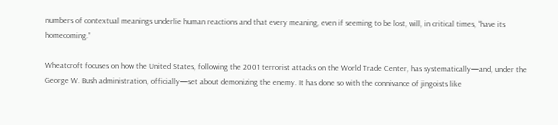numbers of contextual meanings underlie human reactions and that every meaning, even if seeming to be lost, will, in critical times, “have its homecoming.”

Wheatcroft focuses on how the United States, following the 2001 terrorist attacks on the World Trade Center, has systematically—and, under the George W. Bush administration, officially—set about demonizing the enemy. It has done so with the connivance of jingoists like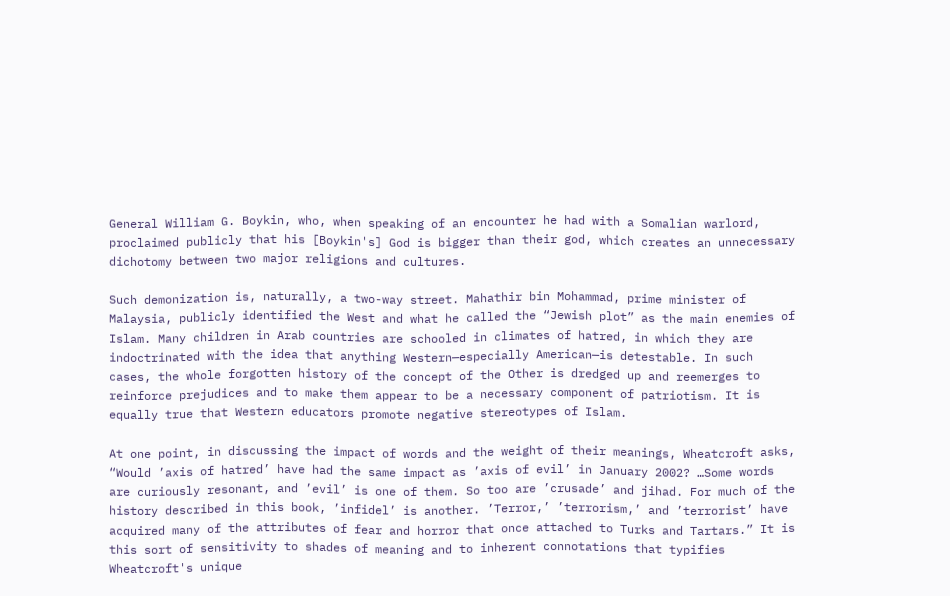General William G. Boykin, who, when speaking of an encounter he had with a Somalian warlord, proclaimed publicly that his [Boykin's] God is bigger than their god, which creates an unnecessary dichotomy between two major religions and cultures.

Such demonization is, naturally, a two-way street. Mahathir bin Mohammad, prime minister of Malaysia, publicly identified the West and what he called the “Jewish plot” as the main enemies of Islam. Many children in Arab countries are schooled in climates of hatred, in which they are indoctrinated with the idea that anything Western—especially American—is detestable. In such cases, the whole forgotten history of the concept of the Other is dredged up and reemerges to reinforce prejudices and to make them appear to be a necessary component of patriotism. It is equally true that Western educators promote negative stereotypes of Islam.

At one point, in discussing the impact of words and the weight of their meanings, Wheatcroft asks, “Would ’axis of hatred’ have had the same impact as ’axis of evil’ in January 2002? …Some words are curiously resonant, and ’evil’ is one of them. So too are ’crusade’ and jihad. For much of the history described in this book, ’infidel’ is another. ’Terror,’ ’terrorism,’ and ’terrorist’ have acquired many of the attributes of fear and horror that once attached to Turks and Tartars.” It is this sort of sensitivity to shades of meaning and to inherent connotations that typifies Wheatcroft's unique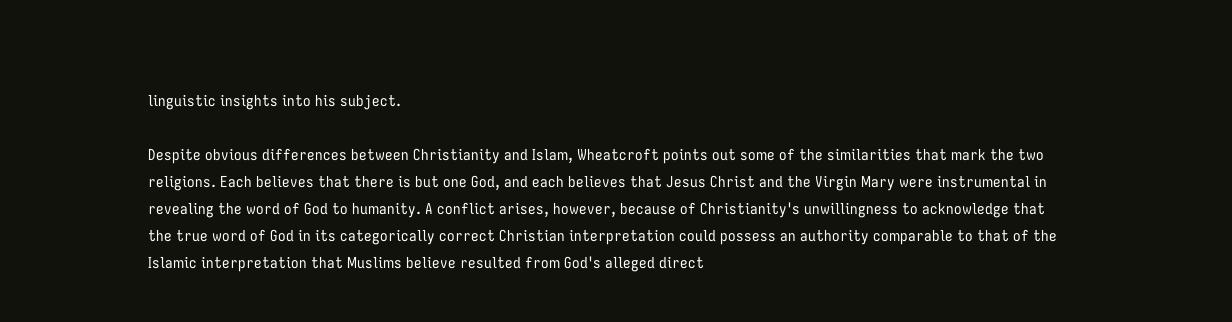linguistic insights into his subject.

Despite obvious differences between Christianity and Islam, Wheatcroft points out some of the similarities that mark the two religions. Each believes that there is but one God, and each believes that Jesus Christ and the Virgin Mary were instrumental in revealing the word of God to humanity. A conflict arises, however, because of Christianity's unwillingness to acknowledge that the true word of God in its categorically correct Christian interpretation could possess an authority comparable to that of the Islamic interpretation that Muslims believe resulted from God's alleged direct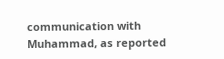communication with Muhammad, as reported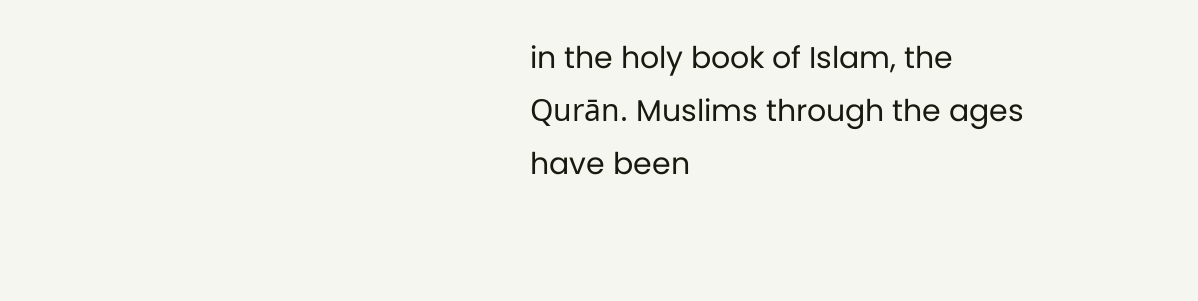in the holy book of Islam, the Qurān. Muslims through the ages have been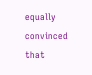equally convinced that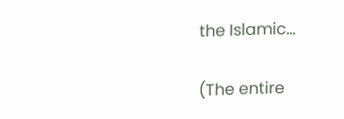the Islamic...

(The entire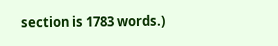section is 1783 words.)